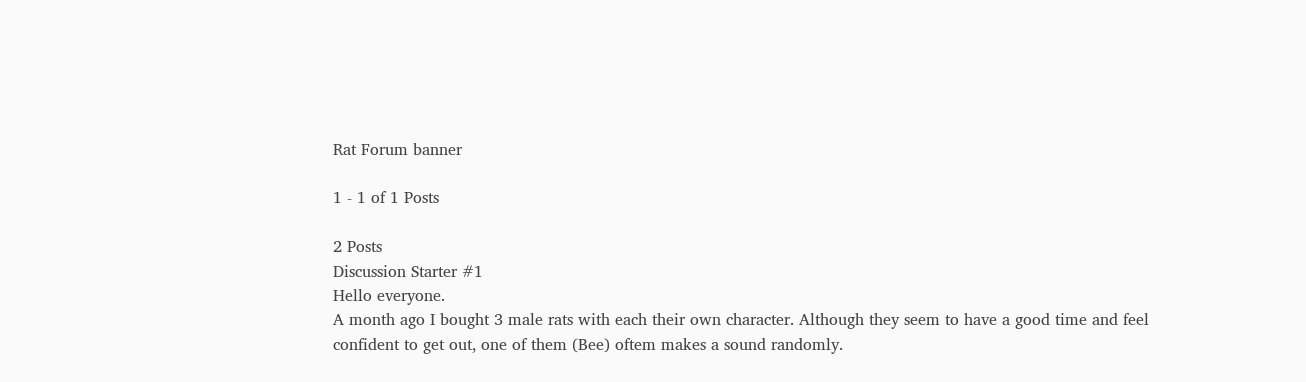Rat Forum banner

1 - 1 of 1 Posts

2 Posts
Discussion Starter #1
Hello everyone.
A month ago I bought 3 male rats with each their own character. Although they seem to have a good time and feel confident to get out, one of them (Bee) oftem makes a sound randomly.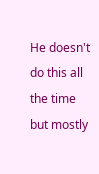He doesn't do this all the time but mostly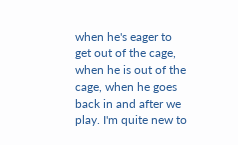when he's eager to get out of the cage, when he is out of the cage, when he goes back in and after we play. I'm quite new to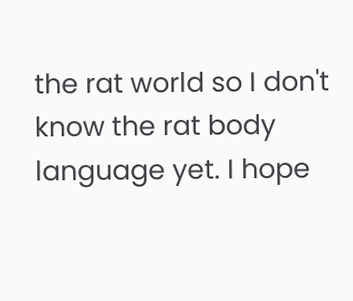the rat world so I don't know the rat body language yet. I hope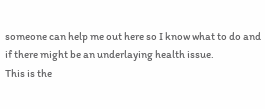someone can help me out here so I know what to do and if there might be an underlaying health issue.
This is the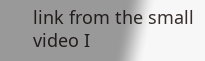link from the small video I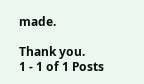made.

Thank you.
1 - 1 of 1 Posts